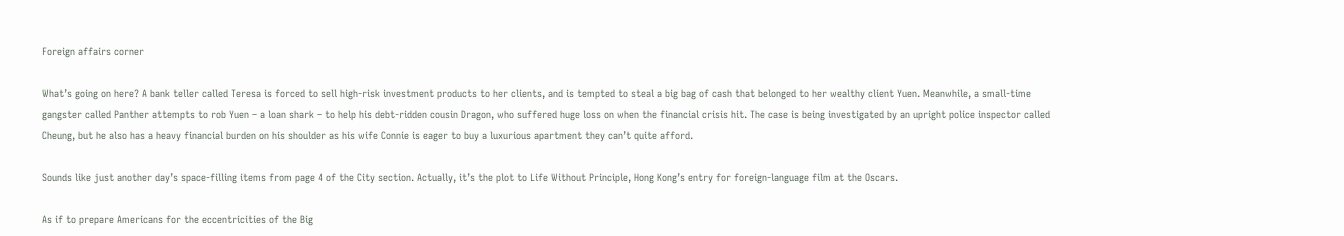Foreign affairs corner

What’s going on here? A bank teller called Teresa is forced to sell high-risk investment products to her clients, and is tempted to steal a big bag of cash that belonged to her wealthy client Yuen. Meanwhile, a small-time gangster called Panther attempts to rob Yuen – a loan shark – to help his debt-ridden cousin Dragon, who suffered huge loss on when the financial crisis hit. The case is being investigated by an upright police inspector called Cheung, but he also has a heavy financial burden on his shoulder as his wife Connie is eager to buy a luxurious apartment they can’t quite afford.

Sounds like just another day’s space-filling items from page 4 of the City section. Actually, it’s the plot to Life Without Principle, Hong Kong’s entry for foreign-language film at the Oscars.

As if to prepare Americans for the eccentricities of the Big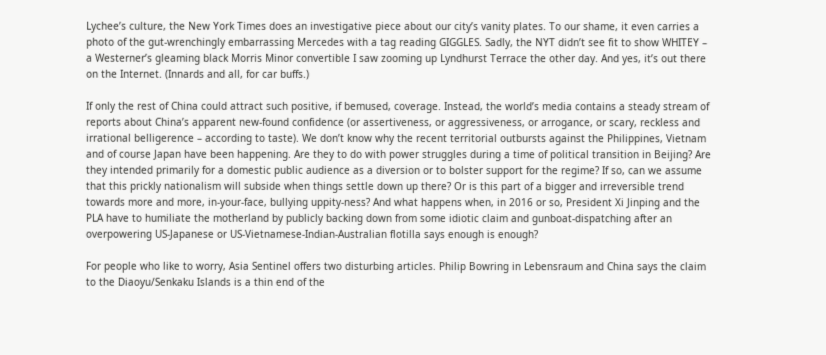Lychee’s culture, the New York Times does an investigative piece about our city’s vanity plates. To our shame, it even carries a photo of the gut-wrenchingly embarrassing Mercedes with a tag reading GIGGLES. Sadly, the NYT didn’t see fit to show WHITEY – a Westerner’s gleaming black Morris Minor convertible I saw zooming up Lyndhurst Terrace the other day. And yes, it’s out there on the Internet. (Innards and all, for car buffs.)

If only the rest of China could attract such positive, if bemused, coverage. Instead, the world’s media contains a steady stream of reports about China’s apparent new-found confidence (or assertiveness, or aggressiveness, or arrogance, or scary, reckless and irrational belligerence – according to taste). We don’t know why the recent territorial outbursts against the Philippines, Vietnam and of course Japan have been happening. Are they to do with power struggles during a time of political transition in Beijing? Are they intended primarily for a domestic public audience as a diversion or to bolster support for the regime? If so, can we assume that this prickly nationalism will subside when things settle down up there? Or is this part of a bigger and irreversible trend towards more and more, in-your-face, bullying uppity-ness? And what happens when, in 2016 or so, President Xi Jinping and the PLA have to humiliate the motherland by publicly backing down from some idiotic claim and gunboat-dispatching after an overpowering US-Japanese or US-Vietnamese-Indian-Australian flotilla says enough is enough?

For people who like to worry, Asia Sentinel offers two disturbing articles. Philip Bowring in Lebensraum and China says the claim to the Diaoyu/Senkaku Islands is a thin end of the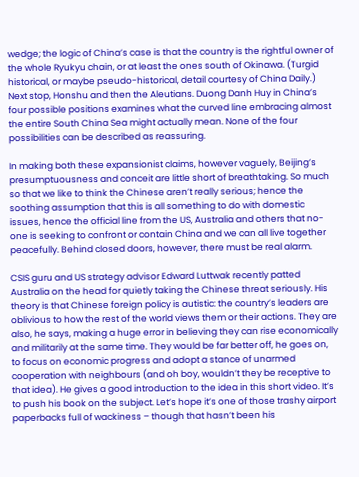wedge; the logic of China’s case is that the country is the rightful owner of the whole Ryukyu chain, or at least the ones south of Okinawa. (Turgid historical, or maybe pseudo-historical, detail courtesy of China Daily.)  Next stop, Honshu and then the Aleutians. Duong Danh Huy in China’s four possible positions examines what the curved line embracing almost the entire South China Sea might actually mean. None of the four possibilities can be described as reassuring.

In making both these expansionist claims, however vaguely, Beijing’s presumptuousness and conceit are little short of breathtaking. So much so that we like to think the Chinese aren’t really serious; hence the soothing assumption that this is all something to do with domestic issues, hence the official line from the US, Australia and others that no-one is seeking to confront or contain China and we can all live together peacefully. Behind closed doors, however, there must be real alarm.

CSIS guru and US strategy advisor Edward Luttwak recently patted Australia on the head for quietly taking the Chinese threat seriously. His theory is that Chinese foreign policy is autistic: the country’s leaders are oblivious to how the rest of the world views them or their actions. They are also, he says, making a huge error in believing they can rise economically and militarily at the same time. They would be far better off, he goes on, to focus on economic progress and adopt a stance of unarmed cooperation with neighbours (and oh boy, wouldn’t they be receptive to that idea). He gives a good introduction to the idea in this short video. It’s to push his book on the subject. Let’s hope it’s one of those trashy airport paperbacks full of wackiness – though that hasn’t been his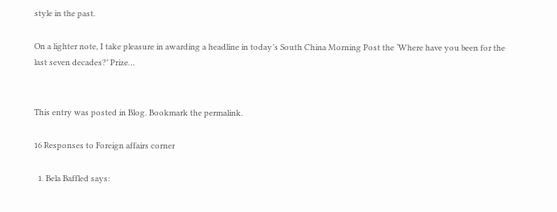style in the past.

On a lighter note, I take pleasure in awarding a headline in today’s South China Morning Post the ‘Where have you been for the last seven decades?’ Prize…


This entry was posted in Blog. Bookmark the permalink.

16 Responses to Foreign affairs corner

  1. Bela Baffled says: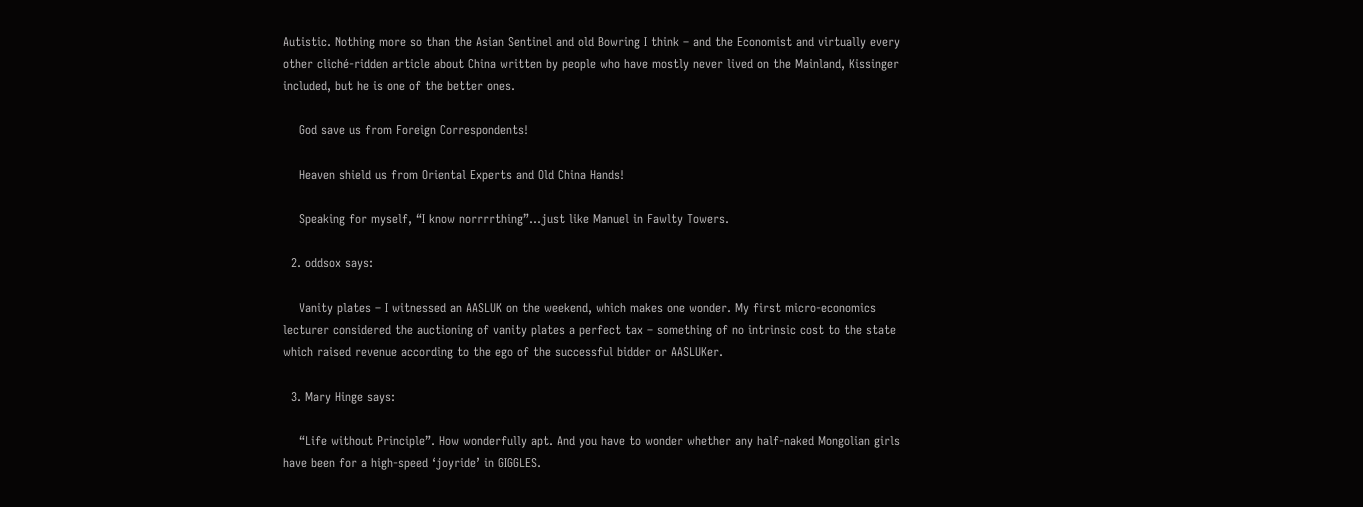Autistic. Nothing more so than the Asian Sentinel and old Bowring I think – and the Economist and virtually every other cliché-ridden article about China written by people who have mostly never lived on the Mainland, Kissinger included, but he is one of the better ones.

    God save us from Foreign Correspondents!

    Heaven shield us from Oriental Experts and Old China Hands!

    Speaking for myself, “I know norrrrthing”…just like Manuel in Fawlty Towers.

  2. oddsox says:

    Vanity plates – I witnessed an AASLUK on the weekend, which makes one wonder. My first micro-economics lecturer considered the auctioning of vanity plates a perfect tax – something of no intrinsic cost to the state which raised revenue according to the ego of the successful bidder or AASLUKer.

  3. Mary Hinge says:

    “Life without Principle”. How wonderfully apt. And you have to wonder whether any half-naked Mongolian girls have been for a high-speed ‘joyride’ in GIGGLES.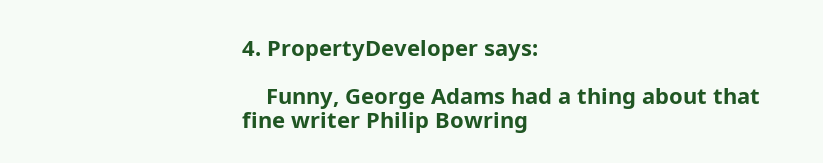4. PropertyDeveloper says:

    Funny, George Adams had a thing about that fine writer Philip Bowring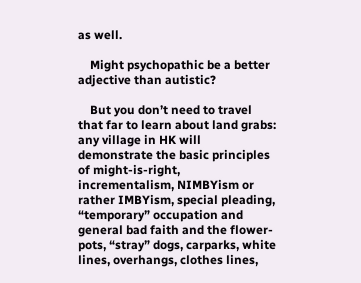as well.

    Might psychopathic be a better adjective than autistic?

    But you don’t need to travel that far to learn about land grabs: any village in HK will demonstrate the basic principles of might-is-right, incrementalism, NIMBYism or rather IMBYism, special pleading, “temporary” occupation and general bad faith and the flower-pots, “stray” dogs, carparks, white lines, overhangs, clothes lines,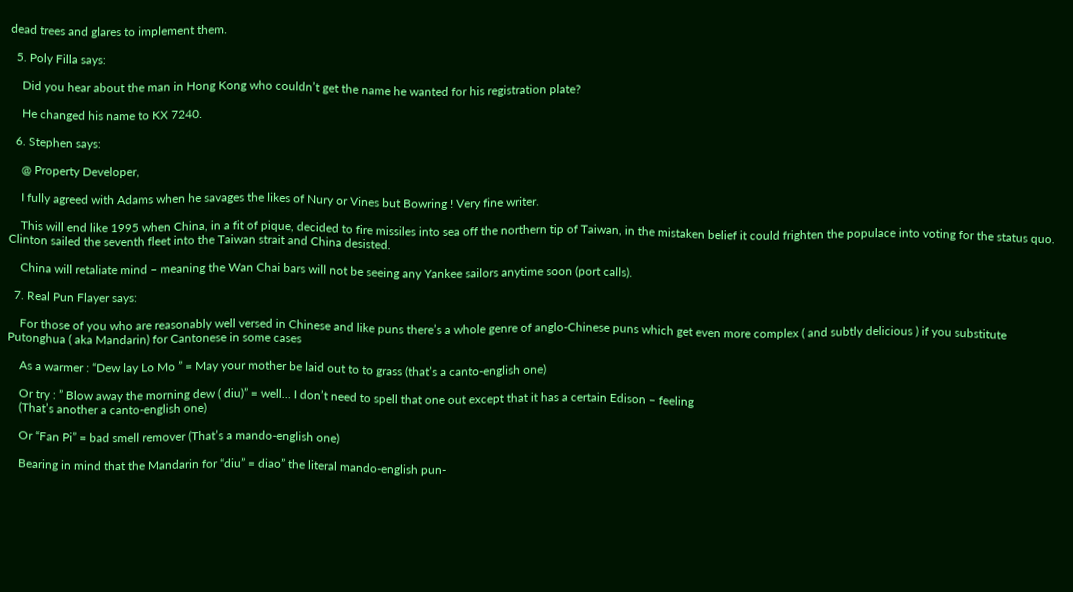dead trees and glares to implement them.

  5. Poly Filla says:

    Did you hear about the man in Hong Kong who couldn’t get the name he wanted for his registration plate?

    He changed his name to KX 7240.

  6. Stephen says:

    @ Property Developer,

    I fully agreed with Adams when he savages the likes of Nury or Vines but Bowring ! Very fine writer.

    This will end like 1995 when China, in a fit of pique, decided to fire missiles into sea off the northern tip of Taiwan, in the mistaken belief it could frighten the populace into voting for the status quo. Clinton sailed the seventh fleet into the Taiwan strait and China desisted.

    China will retaliate mind – meaning the Wan Chai bars will not be seeing any Yankee sailors anytime soon (port calls).

  7. Real Pun Flayer says:

    For those of you who are reasonably well versed in Chinese and like puns there’s a whole genre of anglo-Chinese puns which get even more complex ( and subtly delicious ) if you substitute Putonghua ( aka Mandarin) for Cantonese in some cases

    As a warmer : “Dew lay Lo Mo ” = May your mother be laid out to to grass (that’s a canto-english one)

    Or try : ” Blow away the morning dew ( diu)” = well… I don’t need to spell that one out except that it has a certain Edison – feeling
    (That’s another a canto-english one)

    Or “Fan Pi” = bad smell remover (That’s a mando-english one)

    Bearing in mind that the Mandarin for “diu” = diao” the literal mando-english pun-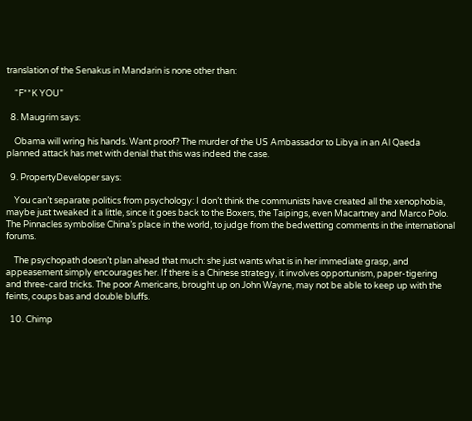translation of the Senakus in Mandarin is none other than:

    “F**K YOU”

  8. Maugrim says:

    Obama will wring his hands. Want proof? The murder of the US Ambassador to Libya in an Al Qaeda planned attack has met with denial that this was indeed the case.

  9. PropertyDeveloper says:

    You can’t separate politics from psychology: I don’t think the communists have created all the xenophobia, maybe just tweaked it a little, since it goes back to the Boxers, the Taipings, even Macartney and Marco Polo. The Pinnacles symbolise China’s place in the world, to judge from the bedwetting comments in the international forums.

    The psychopath doesn’t plan ahead that much: she just wants what is in her immediate grasp, and appeasement simply encourages her. If there is a Chinese strategy, it involves opportunism, paper-tigering and three-card tricks. The poor Americans, brought up on John Wayne, may not be able to keep up with the feints, coups bas and double bluffs.

  10. Chimp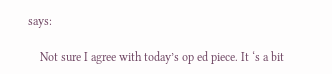says:

    Not sure I agree with today’s op ed piece. It ‘s a bit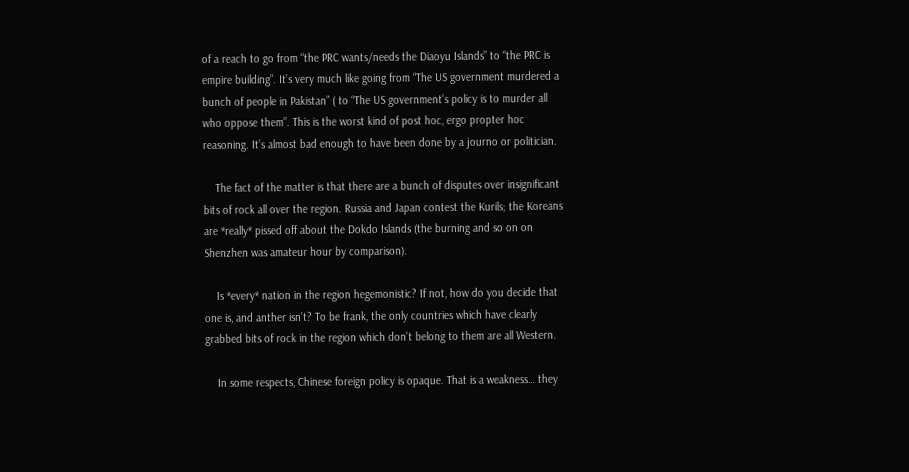of a reach to go from “the PRC wants/needs the Diaoyu Islands” to “the PRC is empire building”. It’s very much like going from “The US government murdered a bunch of people in Pakistan” ( to “The US government’s policy is to murder all who oppose them”. This is the worst kind of post hoc, ergo propter hoc reasoning. It’s almost bad enough to have been done by a journo or politician.

    The fact of the matter is that there are a bunch of disputes over insignificant bits of rock all over the region. Russia and Japan contest the Kurils; the Koreans are *really* pissed off about the Dokdo Islands (the burning and so on on Shenzhen was amateur hour by comparison).

    Is *every* nation in the region hegemonistic? If not, how do you decide that one is, and anther isn’t? To be frank, the only countries which have clearly grabbed bits of rock in the region which don’t belong to them are all Western.

    In some respects, Chinese foreign policy is opaque. That is a weakness… they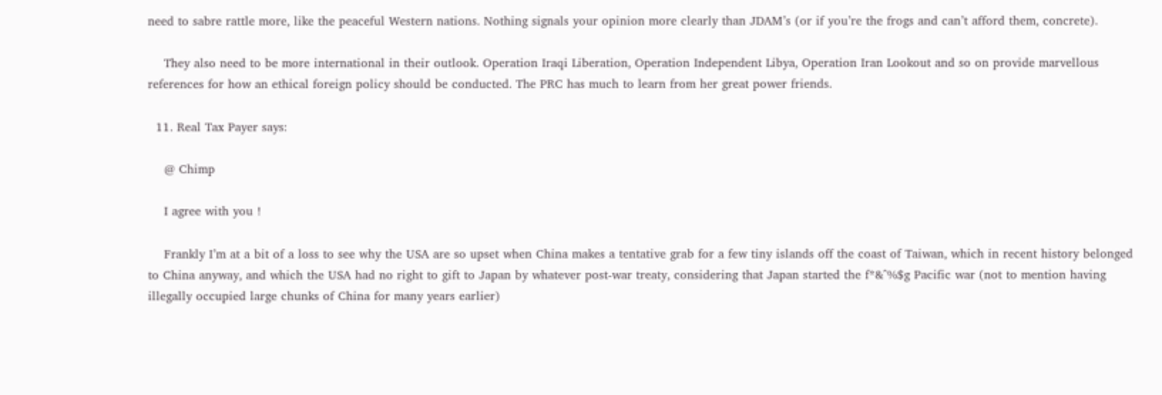need to sabre rattle more, like the peaceful Western nations. Nothing signals your opinion more clearly than JDAM’s (or if you’re the frogs and can’t afford them, concrete).

    They also need to be more international in their outlook. Operation Iraqi Liberation, Operation Independent Libya, Operation Iran Lookout and so on provide marvellous references for how an ethical foreign policy should be conducted. The PRC has much to learn from her great power friends.

  11. Real Tax Payer says:

    @ Chimp

    I agree with you !

    Frankly I’m at a bit of a loss to see why the USA are so upset when China makes a tentative grab for a few tiny islands off the coast of Taiwan, which in recent history belonged to China anyway, and which the USA had no right to gift to Japan by whatever post-war treaty, considering that Japan started the f*&^%$g Pacific war (not to mention having illegally occupied large chunks of China for many years earlier)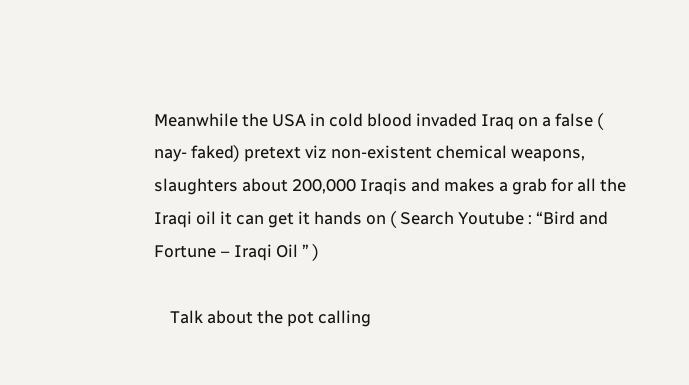Meanwhile the USA in cold blood invaded Iraq on a false ( nay- faked) pretext viz non-existent chemical weapons, slaughters about 200,000 Iraqis and makes a grab for all the Iraqi oil it can get it hands on ( Search Youtube : “Bird and Fortune – Iraqi Oil ” )

    Talk about the pot calling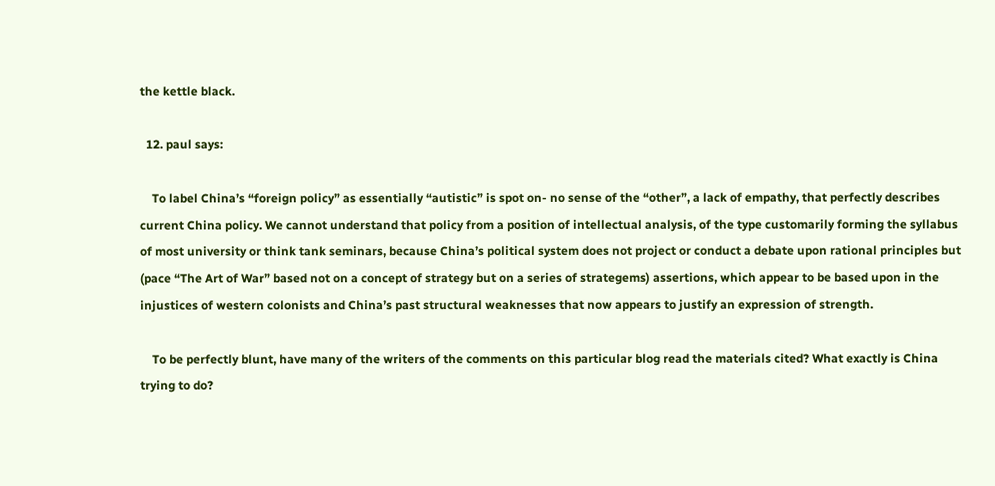the kettle black.

  12. paul says:

    To label China’s “foreign policy” as essentially “autistic” is spot on- no sense of the “other”, a lack of empathy, that perfectly describes current China policy. We cannot understand that policy from a position of intellectual analysis, of the type customarily forming the syllabus of most university or think tank seminars, because China’s political system does not project or conduct a debate upon rational principles but (pace “The Art of War” based not on a concept of strategy but on a series of strategems) assertions, which appear to be based upon in the injustices of western colonists and China’s past structural weaknesses that now appears to justify an expression of strength.

    To be perfectly blunt, have many of the writers of the comments on this particular blog read the materials cited? What exactly is China trying to do?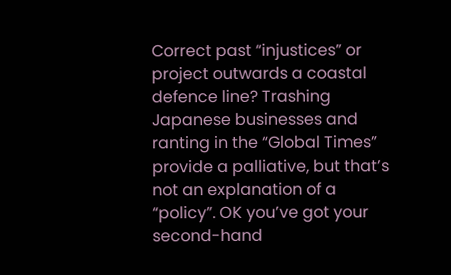Correct past “injustices” or project outwards a coastal defence line? Trashing Japanese businesses and ranting in the “Global Times” provide a palliative, but that’s not an explanation of a “policy”. OK you’ve got your second-hand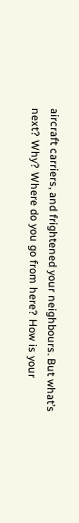aircraft carriers, and frightened your neighbours. But what’s next? Why? Where do you go from here? How is your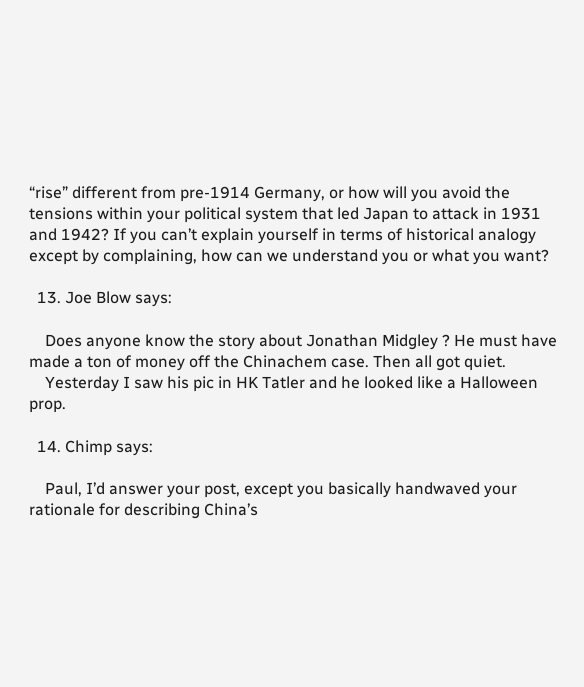“rise” different from pre-1914 Germany, or how will you avoid the tensions within your political system that led Japan to attack in 1931 and 1942? If you can’t explain yourself in terms of historical analogy except by complaining, how can we understand you or what you want?

  13. Joe Blow says:

    Does anyone know the story about Jonathan Midgley ? He must have made a ton of money off the Chinachem case. Then all got quiet.
    Yesterday I saw his pic in HK Tatler and he looked like a Halloween prop.

  14. Chimp says:

    Paul, I’d answer your post, except you basically handwaved your rationale for describing China’s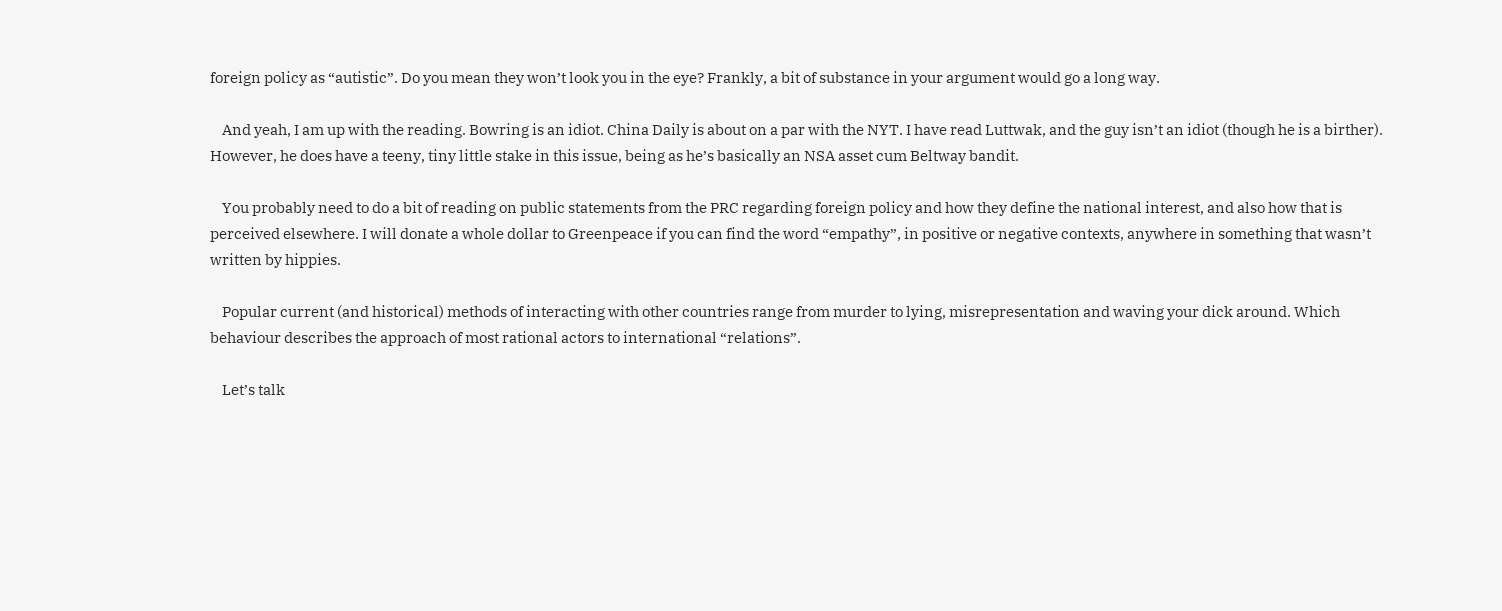foreign policy as “autistic”. Do you mean they won’t look you in the eye? Frankly, a bit of substance in your argument would go a long way.

    And yeah, I am up with the reading. Bowring is an idiot. China Daily is about on a par with the NYT. I have read Luttwak, and the guy isn’t an idiot (though he is a birther). However, he does have a teeny, tiny little stake in this issue, being as he’s basically an NSA asset cum Beltway bandit.

    You probably need to do a bit of reading on public statements from the PRC regarding foreign policy and how they define the national interest, and also how that is perceived elsewhere. I will donate a whole dollar to Greenpeace if you can find the word “empathy”, in positive or negative contexts, anywhere in something that wasn’t written by hippies.

    Popular current (and historical) methods of interacting with other countries range from murder to lying, misrepresentation and waving your dick around. Which behaviour describes the approach of most rational actors to international “relations”.

    Let’s talk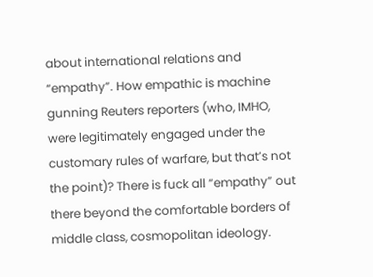about international relations and “empathy”. How empathic is machine gunning Reuters reporters (who, IMHO, were legitimately engaged under the customary rules of warfare, but that’s not the point)? There is fuck all “empathy” out there beyond the comfortable borders of middle class, cosmopolitan ideology.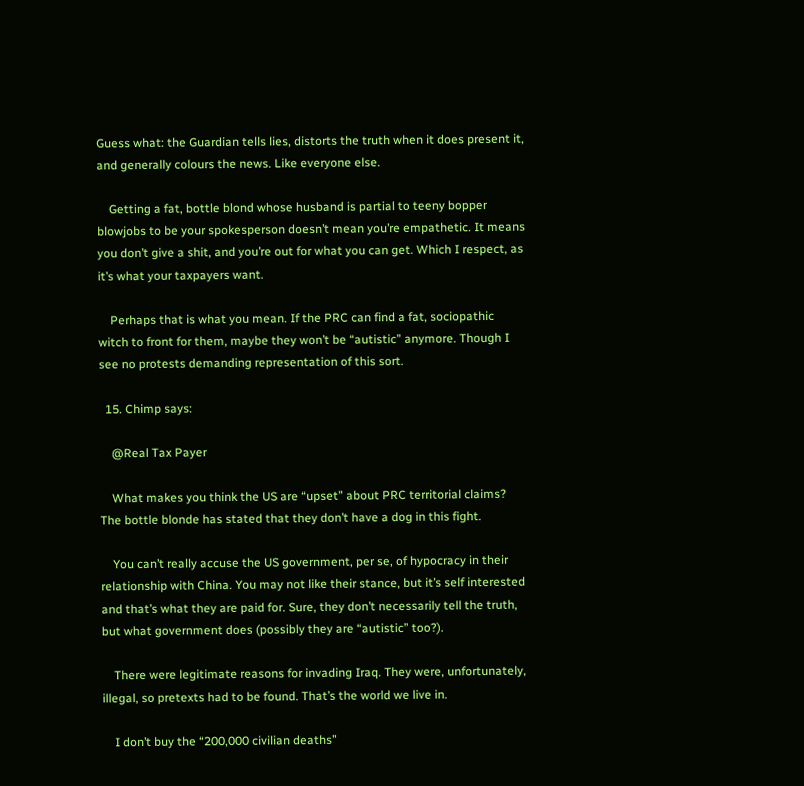Guess what: the Guardian tells lies, distorts the truth when it does present it, and generally colours the news. Like everyone else.

    Getting a fat, bottle blond whose husband is partial to teeny bopper blowjobs to be your spokesperson doesn’t mean you’re empathetic. It means you don’t give a shit, and you’re out for what you can get. Which I respect, as it’s what your taxpayers want.

    Perhaps that is what you mean. If the PRC can find a fat, sociopathic witch to front for them, maybe they won’t be “autistic” anymore. Though I see no protests demanding representation of this sort.

  15. Chimp says:

    @Real Tax Payer

    What makes you think the US are “upset” about PRC territorial claims? The bottle blonde has stated that they don’t have a dog in this fight.

    You can’t really accuse the US government, per se, of hypocracy in their relationship with China. You may not like their stance, but it’s self interested and that’s what they are paid for. Sure, they don’t necessarily tell the truth, but what government does (possibly they are “autistic” too?).

    There were legitimate reasons for invading Iraq. They were, unfortunately, illegal, so pretexts had to be found. That’s the world we live in.

    I don’t buy the “200,000 civilian deaths”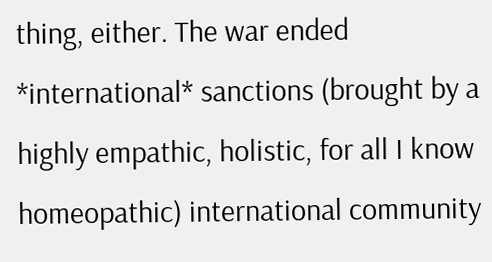thing, either. The war ended *international* sanctions (brought by a highly empathic, holistic, for all I know homeopathic) international community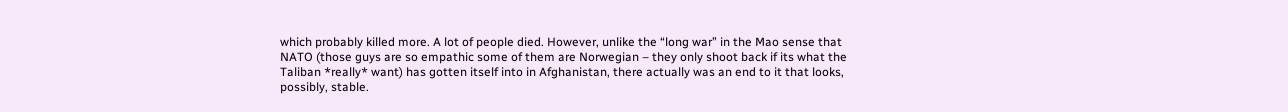which probably killed more. A lot of people died. However, unlike the “long war” in the Mao sense that NATO (those guys are so empathic some of them are Norwegian – they only shoot back if its what the Taliban *really* want) has gotten itself into in Afghanistan, there actually was an end to it that looks, possibly, stable.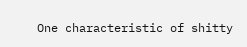One characteristic of shitty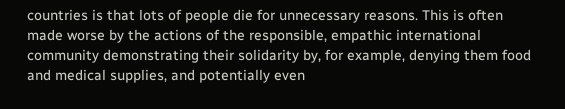countries is that lots of people die for unnecessary reasons. This is often made worse by the actions of the responsible, empathic international community demonstrating their solidarity by, for example, denying them food and medical supplies, and potentially even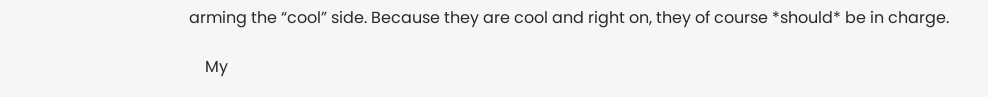arming the “cool” side. Because they are cool and right on, they of course *should* be in charge.

    My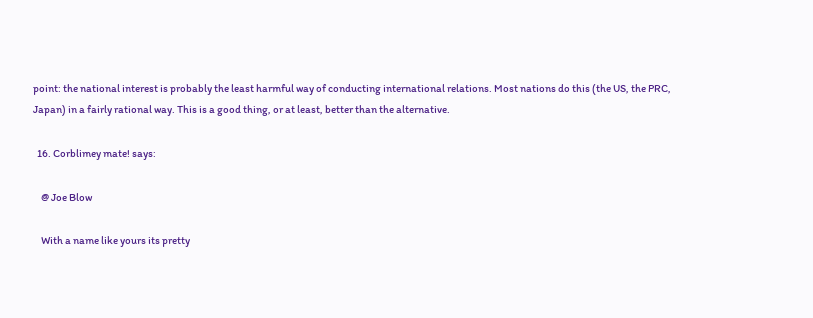point: the national interest is probably the least harmful way of conducting international relations. Most nations do this (the US, the PRC, Japan) in a fairly rational way. This is a good thing, or at least, better than the alternative.

  16. Corblimey mate! says:

    @ Joe Blow

    With a name like yours its pretty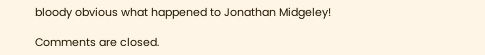bloody obvious what happened to Jonathan Midgeley!

Comments are closed.